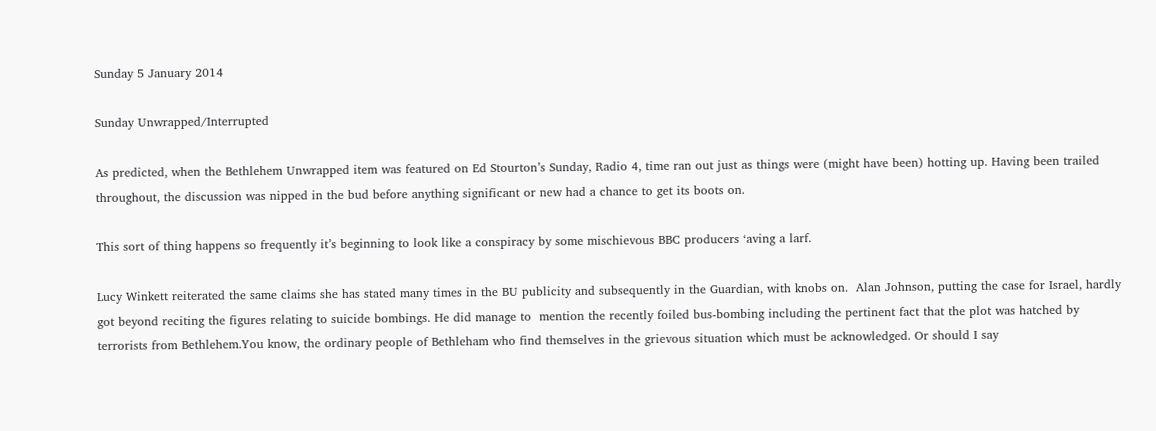Sunday 5 January 2014

Sunday Unwrapped/Interrupted

As predicted, when the Bethlehem Unwrapped item was featured on Ed Stourton’s Sunday, Radio 4, time ran out just as things were (might have been) hotting up. Having been trailed throughout, the discussion was nipped in the bud before anything significant or new had a chance to get its boots on.

This sort of thing happens so frequently it’s beginning to look like a conspiracy by some mischievous BBC producers ‘aving a larf.

Lucy Winkett reiterated the same claims she has stated many times in the BU publicity and subsequently in the Guardian, with knobs on.  Alan Johnson, putting the case for Israel, hardly got beyond reciting the figures relating to suicide bombings. He did manage to  mention the recently foiled bus-bombing including the pertinent fact that the plot was hatched by terrorists from Bethlehem.You know, the ordinary people of Bethleham who find themselves in the grievous situation which must be acknowledged. Or should I say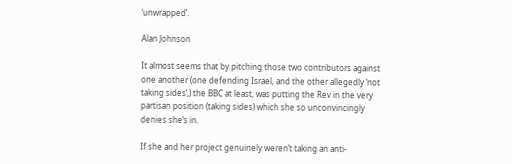‘unwrapped’.

Alan Johnson

It almost seems that by pitching those two contributors against one another (one defending Israel, and the other allegedly ‘not taking sides’,) the BBC at least, was putting the Rev in the very partisan position (taking sides) which she so unconvincingly denies she’s in.

If she and her project genuinely weren’t taking an anti-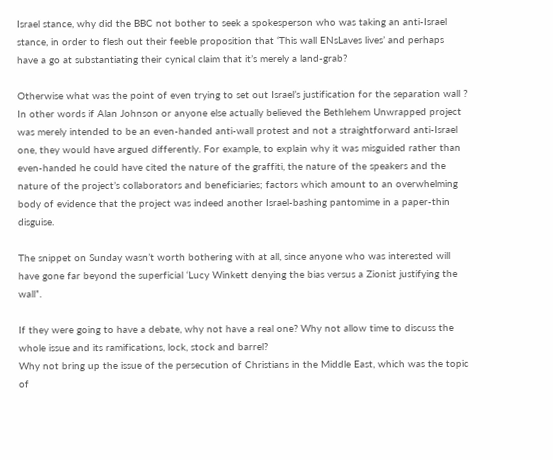Israel stance, why did the BBC not bother to seek a spokesperson who was taking an anti-Israel stance, in order to flesh out their feeble proposition that ‘This wall ENsLaves lives’ and perhaps have a go at substantiating their cynical claim that it’s merely a land-grab?

Otherwise what was the point of even trying to set out Israel’s justification for the separation wall ?  In other words if Alan Johnson or anyone else actually believed the Bethlehem Unwrapped project was merely intended to be an even-handed anti-wall protest and not a straightforward anti-Israel one, they would have argued differently. For example, to explain why it was misguided rather than even-handed he could have cited the nature of the graffiti, the nature of the speakers and the nature of the project’s collaborators and beneficiaries; factors which amount to an overwhelming body of evidence that the project was indeed another Israel-bashing pantomime in a paper-thin disguise.

The snippet on Sunday wasn’t worth bothering with at all, since anyone who was interested will have gone far beyond the superficial ‘Lucy Winkett denying the bias versus a Zionist justifying the wall”.

If they were going to have a debate, why not have a real one? Why not allow time to discuss the whole issue and its ramifications, lock, stock and barrel?
Why not bring up the issue of the persecution of Christians in the Middle East, which was the topic of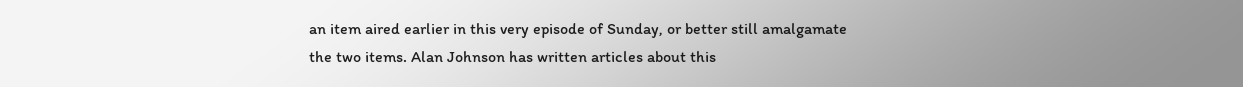an item aired earlier in this very episode of Sunday, or better still amalgamate the two items. Alan Johnson has written articles about this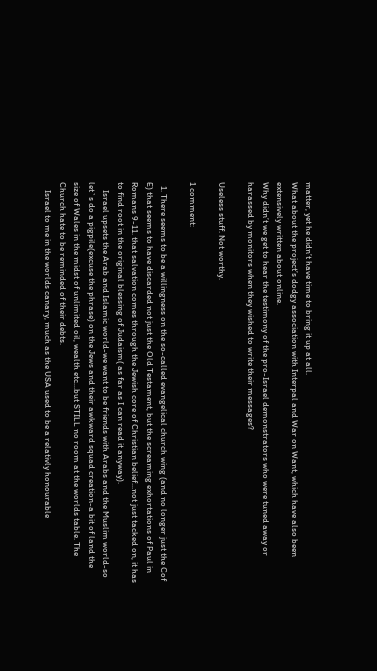matter, yet he didn’t have time to bring it up at all.
What about the project’s dodgy association with Interpal and War on Want, which have also been extensively written about online.
Why didn’t we get to hear the testimony of the pro-Israel demonstrators who were tuned away or harassed by monitors when they wished to write their messages?

Useless stuff. Not worthy.

1 comment:

  1. There seems to be a willingness on the so-called evangelical church wing (and no longer just the Cof E) that seems to have discarded not just the Old Testament, but the screaming exhortations of Paul in Romans 9-11. that salvation comes through the Jewish core of Christian belief...not just tacked on, it has to find root in the original blessing of Judaism( as far as I can read it anyway).
    Israel upsets the Arab and Islamic world-we want to be friends with Arabs and the Muslim world-so let`s do a pigpile(excuse the phrase) on the Jews and their awkward squad creation-a bit of land the size of Wales in the midst of unlimited oil, wealth etc...but STILL no room at the worlds table. The Church hate to be reminded of their debts.
    Israel to me in the worlds canary, much as the USA used to be a relativly honourable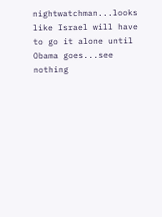nightwatchman...looks like Israel will have to go it alone until Obama goes...see nothing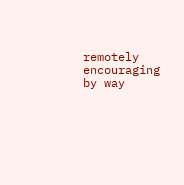remotely encouraging by way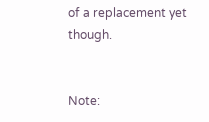of a replacement yet though.


Note: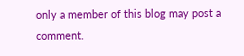only a member of this blog may post a comment.